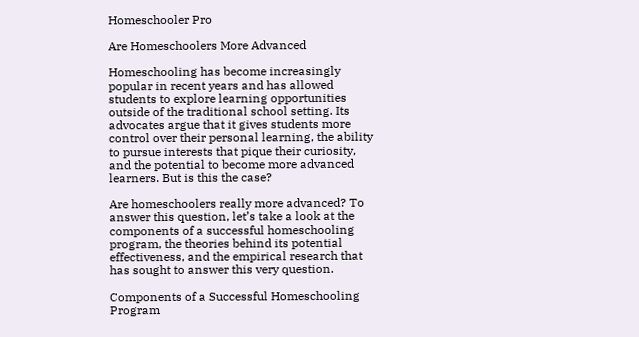Homeschooler Pro

Are Homeschoolers More Advanced

Homeschooling has become increasingly popular in recent years and has allowed students to explore learning opportunities outside of the traditional school setting. Its advocates argue that it gives students more control over their personal learning, the ability to pursue interests that pique their curiosity, and the potential to become more advanced learners. But is this the case?

Are homeschoolers really more advanced? To answer this question, let’s take a look at the components of a successful homeschooling program, the theories behind its potential effectiveness, and the empirical research that has sought to answer this very question.

Components of a Successful Homeschooling Program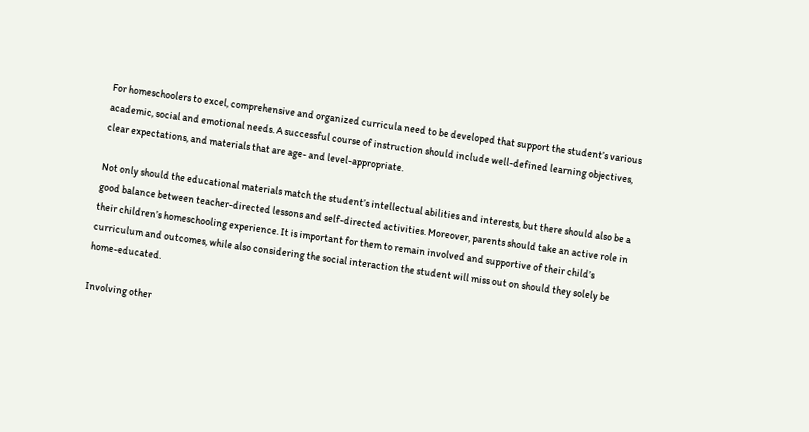For homeschoolers to excel, comprehensive and organized curricula need to be developed that support the student’s various academic, social and emotional needs. A successful course of instruction should include well-defined learning objectives, clear expectations, and materials that are age- and level-appropriate.

Not only should the educational materials match the student’s intellectual abilities and interests, but there should also be a good balance between teacher-directed lessons and self-directed activities. Moreover, parents should take an active role in their children’s homeschooling experience. It is important for them to remain involved and supportive of their child’s curriculum and outcomes, while also considering the social interaction the student will miss out on should they solely be home-educated.

Involving other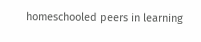homeschooled peers in learning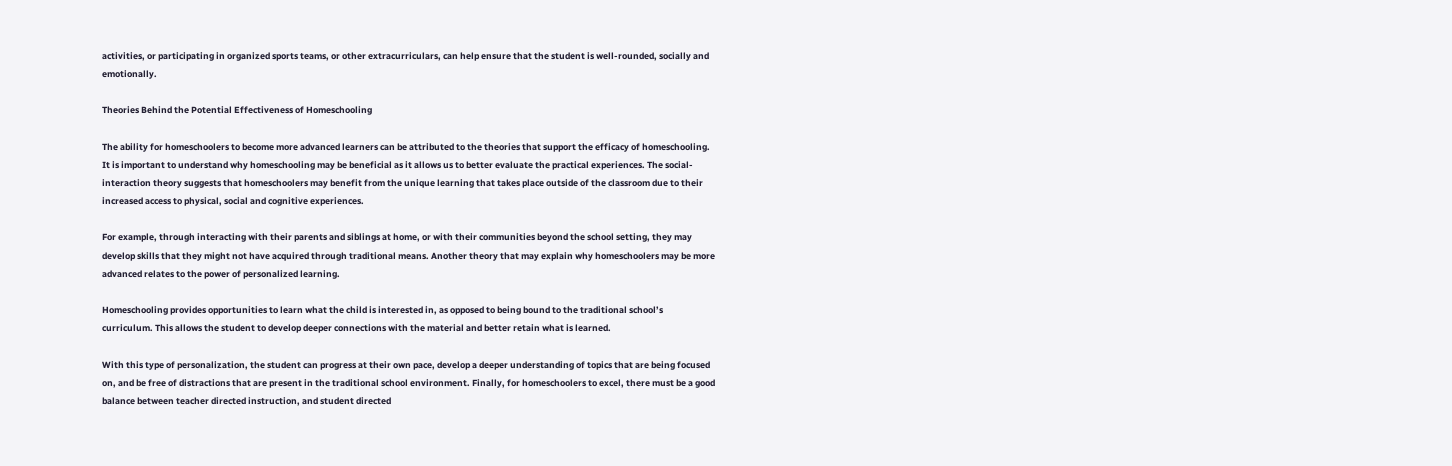activities, or participating in organized sports teams, or other extracurriculars, can help ensure that the student is well-rounded, socially and emotionally.

Theories Behind the Potential Effectiveness of Homeschooling

The ability for homeschoolers to become more advanced learners can be attributed to the theories that support the efficacy of homeschooling. It is important to understand why homeschooling may be beneficial as it allows us to better evaluate the practical experiences. The social-interaction theory suggests that homeschoolers may benefit from the unique learning that takes place outside of the classroom due to their increased access to physical, social and cognitive experiences.

For example, through interacting with their parents and siblings at home, or with their communities beyond the school setting, they may develop skills that they might not have acquired through traditional means. Another theory that may explain why homeschoolers may be more advanced relates to the power of personalized learning.

Homeschooling provides opportunities to learn what the child is interested in, as opposed to being bound to the traditional school’s curriculum. This allows the student to develop deeper connections with the material and better retain what is learned.

With this type of personalization, the student can progress at their own pace, develop a deeper understanding of topics that are being focused on, and be free of distractions that are present in the traditional school environment. Finally, for homeschoolers to excel, there must be a good balance between teacher directed instruction, and student directed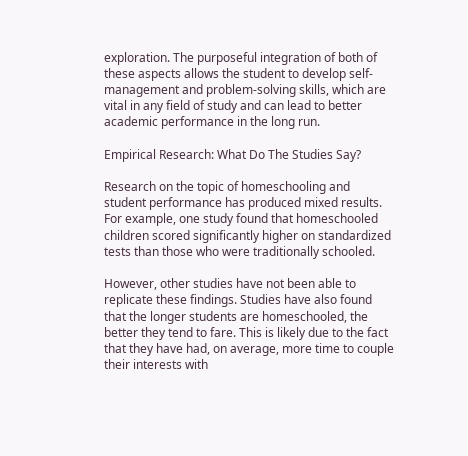exploration. The purposeful integration of both of these aspects allows the student to develop self-management and problem-solving skills, which are vital in any field of study and can lead to better academic performance in the long run.

Empirical Research: What Do The Studies Say?

Research on the topic of homeschooling and student performance has produced mixed results. For example, one study found that homeschooled children scored significantly higher on standardized tests than those who were traditionally schooled.

However, other studies have not been able to replicate these findings. Studies have also found that the longer students are homeschooled, the better they tend to fare. This is likely due to the fact that they have had, on average, more time to couple their interests with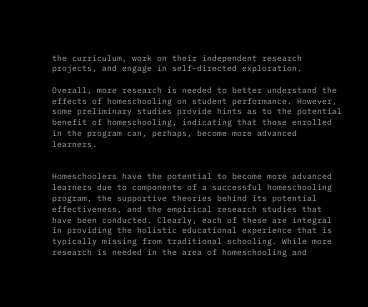the curriculum, work on their independent research projects, and engage in self-directed exploration.

Overall, more research is needed to better understand the effects of homeschooling on student performance. However, some preliminary studies provide hints as to the potential benefit of homeschooling, indicating that those enrolled in the program can, perhaps, become more advanced learners.


Homeschoolers have the potential to become more advanced learners due to components of a successful homeschooling program, the supportive theories behind its potential effectiveness, and the empirical research studies that have been conducted. Clearly, each of these are integral in providing the holistic educational experience that is typically missing from traditional schooling. While more research is needed in the area of homeschooling and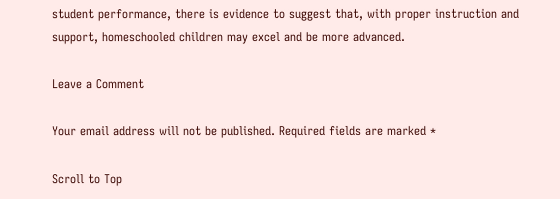student performance, there is evidence to suggest that, with proper instruction and support, homeschooled children may excel and be more advanced.

Leave a Comment

Your email address will not be published. Required fields are marked *

Scroll to Top